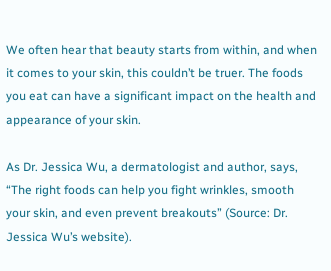We often hear that beauty starts from within, and when it comes to your skin, this couldn’t be truer. The foods you eat can have a significant impact on the health and appearance of your skin.

As Dr. Jessica Wu, a dermatologist and author, says, “The right foods can help you fight wrinkles, smooth your skin, and even prevent breakouts” (Source: Dr. Jessica Wu’s website).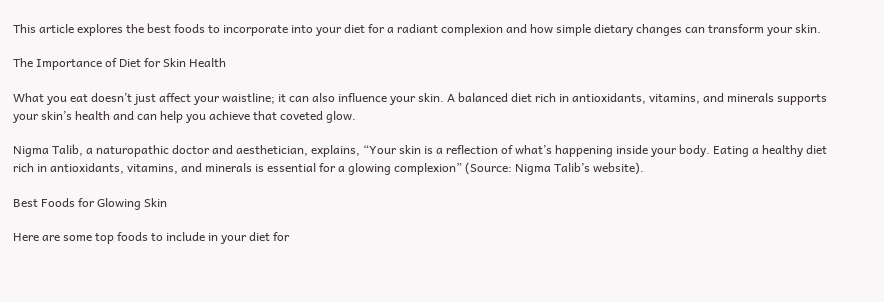This article explores the best foods to incorporate into your diet for a radiant complexion and how simple dietary changes can transform your skin.

The Importance of Diet for Skin Health

What you eat doesn’t just affect your waistline; it can also influence your skin. A balanced diet rich in antioxidants, vitamins, and minerals supports your skin’s health and can help you achieve that coveted glow.

Nigma Talib, a naturopathic doctor and aesthetician, explains, “Your skin is a reflection of what’s happening inside your body. Eating a healthy diet rich in antioxidants, vitamins, and minerals is essential for a glowing complexion” (Source: Nigma Talib’s website).

Best Foods for Glowing Skin

Here are some top foods to include in your diet for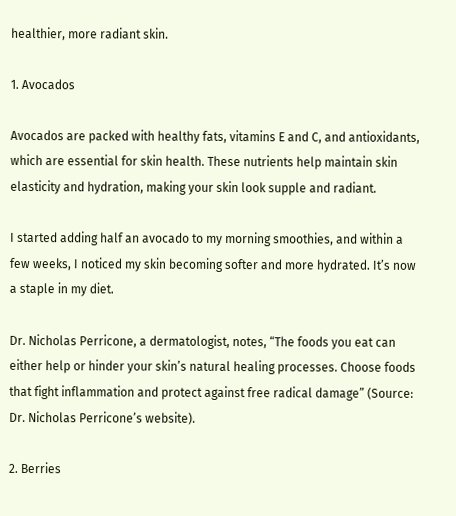healthier, more radiant skin.

1. Avocados

Avocados are packed with healthy fats, vitamins E and C, and antioxidants, which are essential for skin health. These nutrients help maintain skin elasticity and hydration, making your skin look supple and radiant.

I started adding half an avocado to my morning smoothies, and within a few weeks, I noticed my skin becoming softer and more hydrated. It’s now a staple in my diet.

Dr. Nicholas Perricone, a dermatologist, notes, “The foods you eat can either help or hinder your skin’s natural healing processes. Choose foods that fight inflammation and protect against free radical damage” (Source: Dr. Nicholas Perricone’s website).

2. Berries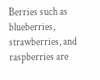Berries such as blueberries, strawberries, and raspberries are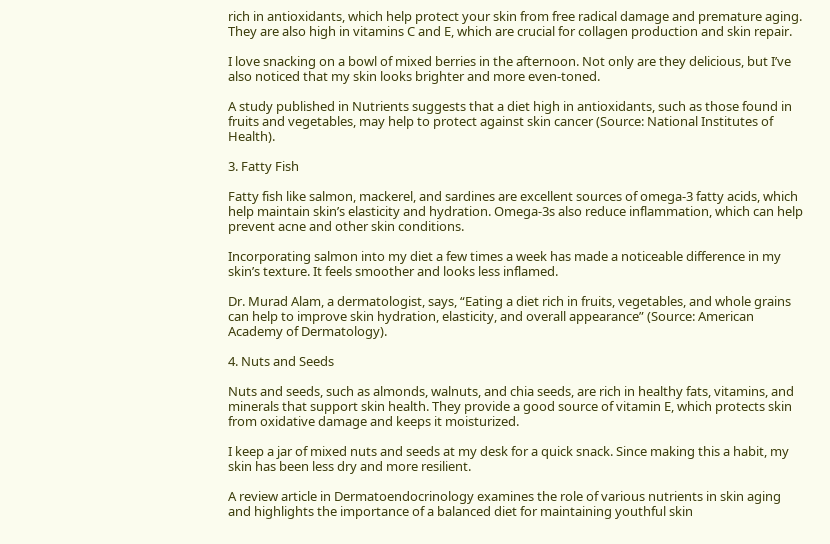rich in antioxidants, which help protect your skin from free radical damage and premature aging. They are also high in vitamins C and E, which are crucial for collagen production and skin repair.

I love snacking on a bowl of mixed berries in the afternoon. Not only are they delicious, but I’ve also noticed that my skin looks brighter and more even-toned.

A study published in Nutrients suggests that a diet high in antioxidants, such as those found in fruits and vegetables, may help to protect against skin cancer (Source: National Institutes of Health).

3. Fatty Fish

Fatty fish like salmon, mackerel, and sardines are excellent sources of omega-3 fatty acids, which help maintain skin’s elasticity and hydration. Omega-3s also reduce inflammation, which can help prevent acne and other skin conditions.

Incorporating salmon into my diet a few times a week has made a noticeable difference in my skin’s texture. It feels smoother and looks less inflamed.

Dr. Murad Alam, a dermatologist, says, “Eating a diet rich in fruits, vegetables, and whole grains can help to improve skin hydration, elasticity, and overall appearance” (Source: American Academy of Dermatology).

4. Nuts and Seeds

Nuts and seeds, such as almonds, walnuts, and chia seeds, are rich in healthy fats, vitamins, and minerals that support skin health. They provide a good source of vitamin E, which protects skin from oxidative damage and keeps it moisturized.

I keep a jar of mixed nuts and seeds at my desk for a quick snack. Since making this a habit, my skin has been less dry and more resilient.

A review article in Dermatoendocrinology examines the role of various nutrients in skin aging and highlights the importance of a balanced diet for maintaining youthful skin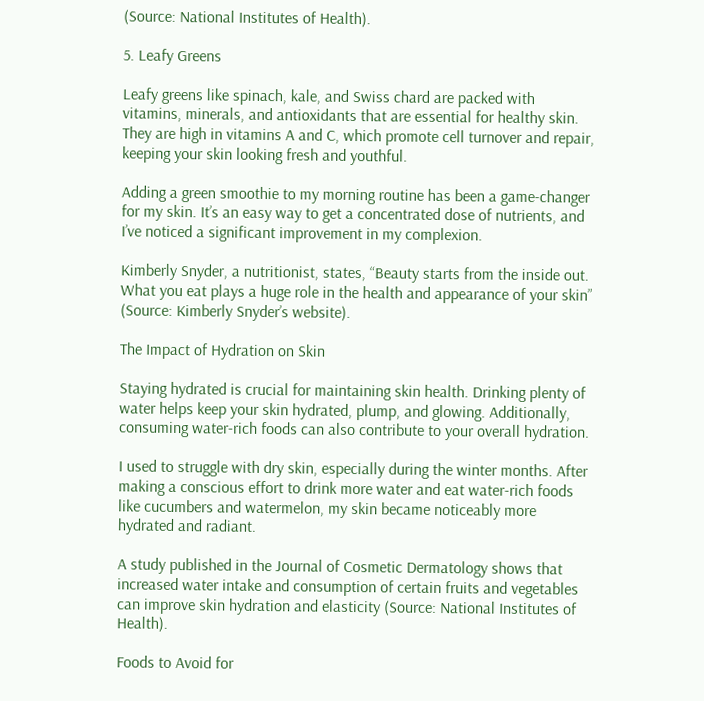(Source: National Institutes of Health).

5. Leafy Greens

Leafy greens like spinach, kale, and Swiss chard are packed with vitamins, minerals, and antioxidants that are essential for healthy skin. They are high in vitamins A and C, which promote cell turnover and repair, keeping your skin looking fresh and youthful.

Adding a green smoothie to my morning routine has been a game-changer for my skin. It’s an easy way to get a concentrated dose of nutrients, and I’ve noticed a significant improvement in my complexion.

Kimberly Snyder, a nutritionist, states, “Beauty starts from the inside out. What you eat plays a huge role in the health and appearance of your skin” (Source: Kimberly Snyder’s website).

The Impact of Hydration on Skin

Staying hydrated is crucial for maintaining skin health. Drinking plenty of water helps keep your skin hydrated, plump, and glowing. Additionally, consuming water-rich foods can also contribute to your overall hydration.

I used to struggle with dry skin, especially during the winter months. After making a conscious effort to drink more water and eat water-rich foods like cucumbers and watermelon, my skin became noticeably more hydrated and radiant.

A study published in the Journal of Cosmetic Dermatology shows that increased water intake and consumption of certain fruits and vegetables can improve skin hydration and elasticity (Source: National Institutes of Health).

Foods to Avoid for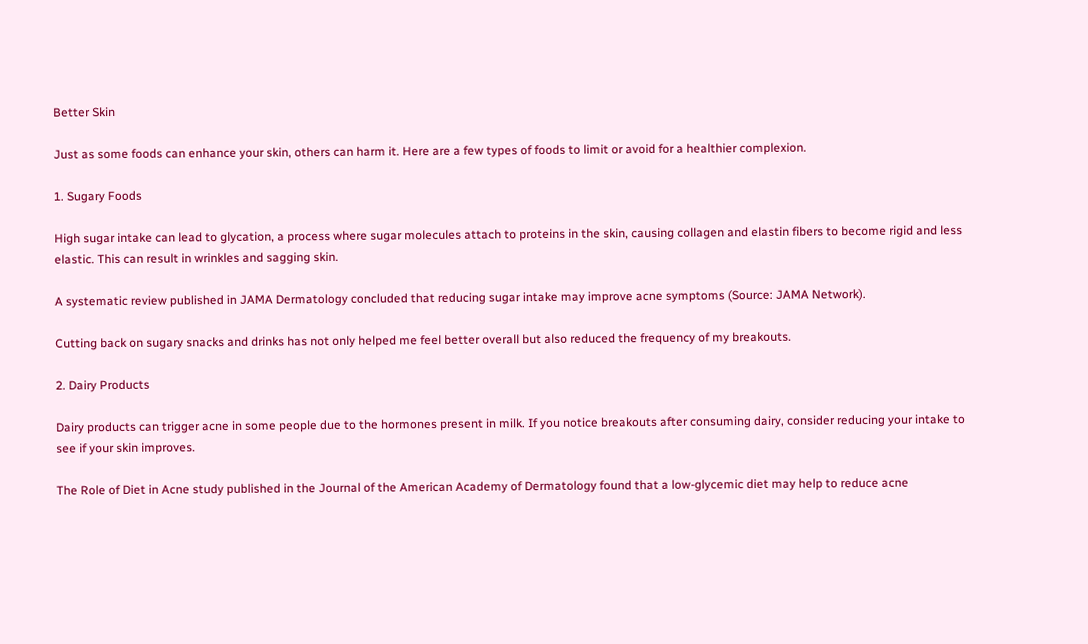Better Skin

Just as some foods can enhance your skin, others can harm it. Here are a few types of foods to limit or avoid for a healthier complexion.

1. Sugary Foods

High sugar intake can lead to glycation, a process where sugar molecules attach to proteins in the skin, causing collagen and elastin fibers to become rigid and less elastic. This can result in wrinkles and sagging skin.

A systematic review published in JAMA Dermatology concluded that reducing sugar intake may improve acne symptoms (Source: JAMA Network).

Cutting back on sugary snacks and drinks has not only helped me feel better overall but also reduced the frequency of my breakouts.

2. Dairy Products

Dairy products can trigger acne in some people due to the hormones present in milk. If you notice breakouts after consuming dairy, consider reducing your intake to see if your skin improves.

The Role of Diet in Acne study published in the Journal of the American Academy of Dermatology found that a low-glycemic diet may help to reduce acne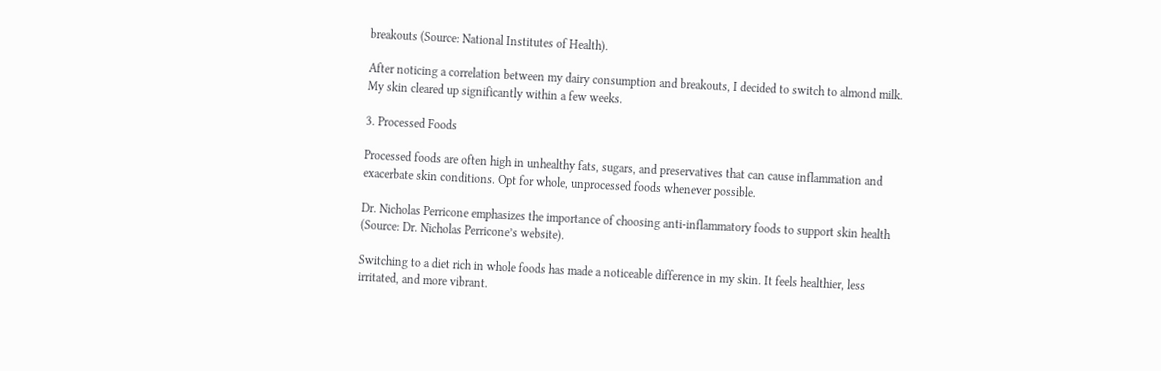breakouts (Source: National Institutes of Health).

After noticing a correlation between my dairy consumption and breakouts, I decided to switch to almond milk. My skin cleared up significantly within a few weeks.

3. Processed Foods

Processed foods are often high in unhealthy fats, sugars, and preservatives that can cause inflammation and exacerbate skin conditions. Opt for whole, unprocessed foods whenever possible.

Dr. Nicholas Perricone emphasizes the importance of choosing anti-inflammatory foods to support skin health (Source: Dr. Nicholas Perricone’s website).

Switching to a diet rich in whole foods has made a noticeable difference in my skin. It feels healthier, less irritated, and more vibrant.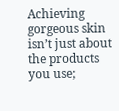Achieving gorgeous skin isn’t just about the products you use;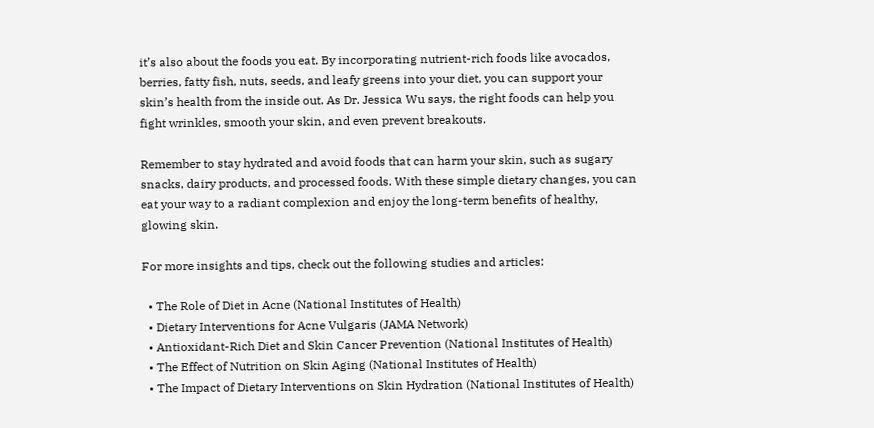it’s also about the foods you eat. By incorporating nutrient-rich foods like avocados, berries, fatty fish, nuts, seeds, and leafy greens into your diet, you can support your skin’s health from the inside out. As Dr. Jessica Wu says, the right foods can help you fight wrinkles, smooth your skin, and even prevent breakouts.

Remember to stay hydrated and avoid foods that can harm your skin, such as sugary snacks, dairy products, and processed foods. With these simple dietary changes, you can eat your way to a radiant complexion and enjoy the long-term benefits of healthy, glowing skin.

For more insights and tips, check out the following studies and articles:

  • The Role of Diet in Acne (National Institutes of Health)
  • Dietary Interventions for Acne Vulgaris (JAMA Network)
  • Antioxidant-Rich Diet and Skin Cancer Prevention (National Institutes of Health)
  • The Effect of Nutrition on Skin Aging (National Institutes of Health)
  • The Impact of Dietary Interventions on Skin Hydration (National Institutes of Health)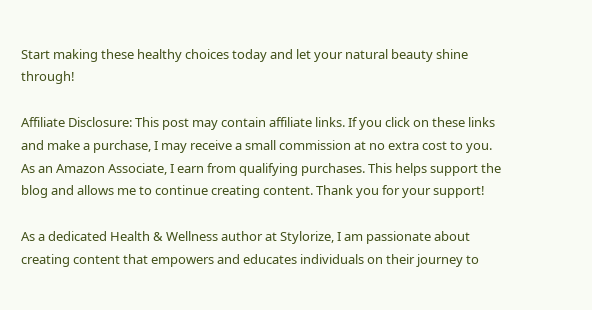Start making these healthy choices today and let your natural beauty shine through!

Affiliate Disclosure: This post may contain affiliate links. If you click on these links and make a purchase, I may receive a small commission at no extra cost to you. As an Amazon Associate, I earn from qualifying purchases. This helps support the blog and allows me to continue creating content. Thank you for your support!

As a dedicated Health & Wellness author at Stylorize, I am passionate about creating content that empowers and educates individuals on their journey to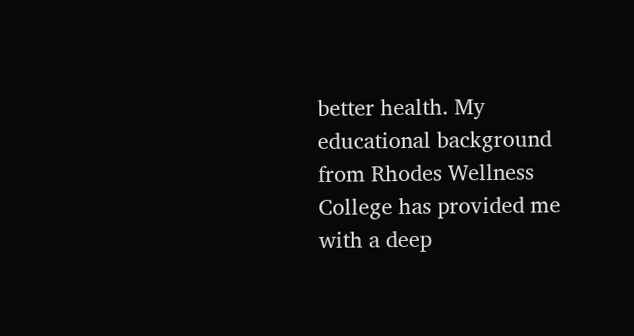better health. My educational background from Rhodes Wellness College has provided me with a deep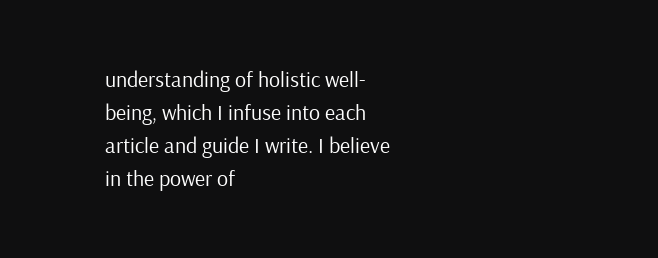understanding of holistic well-being, which I infuse into each article and guide I write. I believe in the power of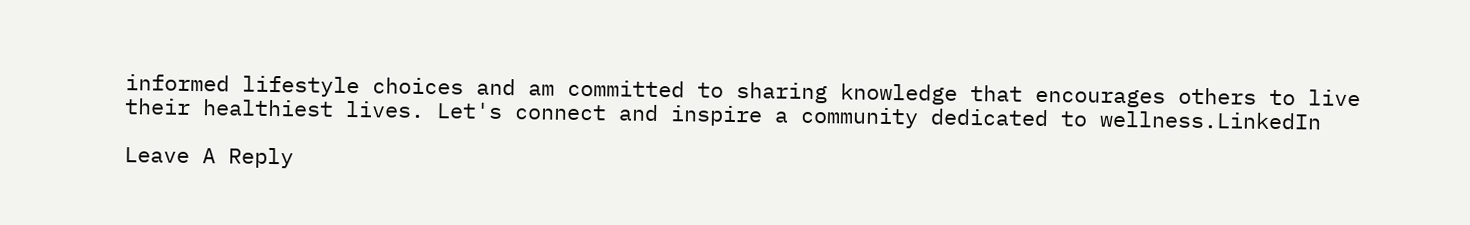informed lifestyle choices and am committed to sharing knowledge that encourages others to live their healthiest lives. Let's connect and inspire a community dedicated to wellness.LinkedIn

Leave A Reply